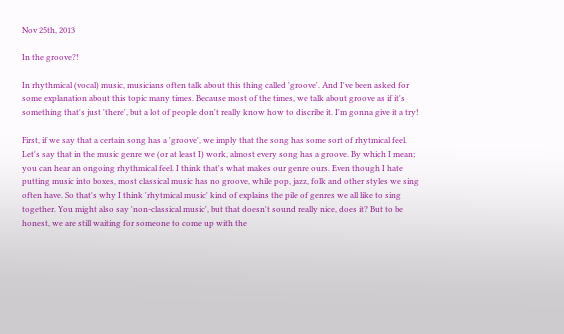Nov 25th, 2013

In the groove?!

In rhythmical (vocal) music, musicians often talk about this thing called 'groove'. And I've been asked for some explanation about this topic many times. Because most of the times, we talk about groove as if it's something that's just 'there', but a lot of people don't really know how to discribe it. I'm gonna give it a try!

First, if we say that a certain song has a 'groove', we imply that the song has some sort of rhytmical feel. Let's say that in the music genre we (or at least I) work, almost every song has a groove. By which I mean; you can hear an ongoing rhythmical feel. I think that's what makes our genre ours. Even though I hate putting music into boxes, most classical music has no groove, while pop, jazz, folk and other styles we sing often have. So that's why I think 'rhytmical music' kind of explains the pile of genres we all like to sing together. You might also say 'non-classical music', but that doesn't sound really nice, does it? But to be honest, we are still waiting for someone to come up with the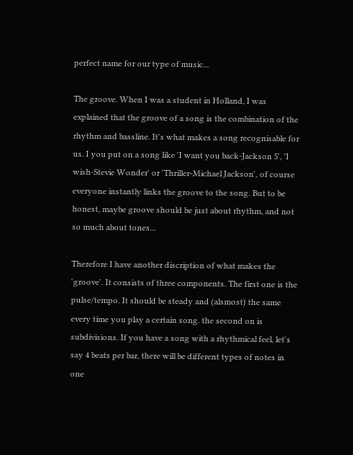perfect name for our type of music...

The groove. When I was a student in Holland, I was explained that the groove of a song is the combination of the rhythm and bassline. It's what makes a song recognisable for us. I you put on a song like 'I want you back-Jackson 5', 'I wish-Stevie Wonder' or 'Thriller-Michael Jackson', of course everyone instantly links the groove to the song. But to be honest, maybe groove should be just about rhythm, and not so much about tones...

Therefore I have another discription of what makes the 'groove'. It consists of three components. The first one is the pulse/tempo. It should be steady and (alsmost) the same every time you play a certain song. the second on is subdivisions. If you have a song with a rhythmical feel, let's say 4 beats per bar, there will be different types of notes in one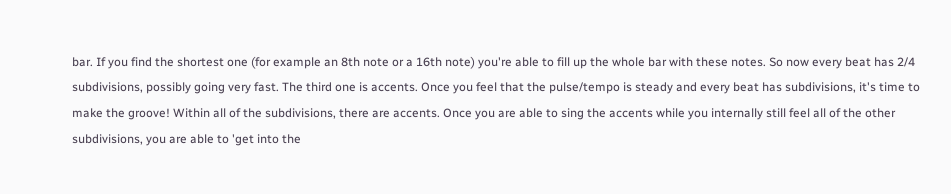bar. If you find the shortest one (for example an 8th note or a 16th note) you're able to fill up the whole bar with these notes. So now every beat has 2/4 subdivisions, possibly going very fast. The third one is accents. Once you feel that the pulse/tempo is steady and every beat has subdivisions, it's time to make the groove! Within all of the subdivisions, there are accents. Once you are able to sing the accents while you internally still feel all of the other subdivisions, you are able to 'get into the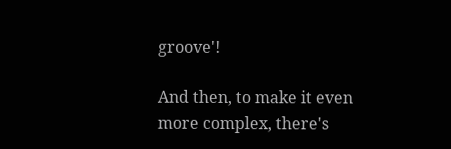groove'!

And then, to make it even more complex, there's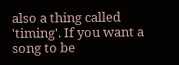also a thing called 'timing'. If you want a song to be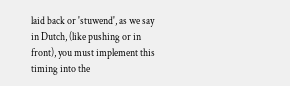laid back or 'stuwend', as we say in Dutch, (like pushing or in front), you must implement this timing into the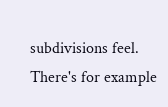subdivisions feel. There's for example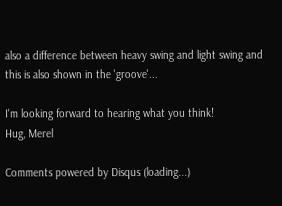also a difference between heavy swing and light swing and this is also shown in the 'groove'...

I'm looking forward to hearing what you think!
Hug, Merel

Comments powered by Disqus (loading...)